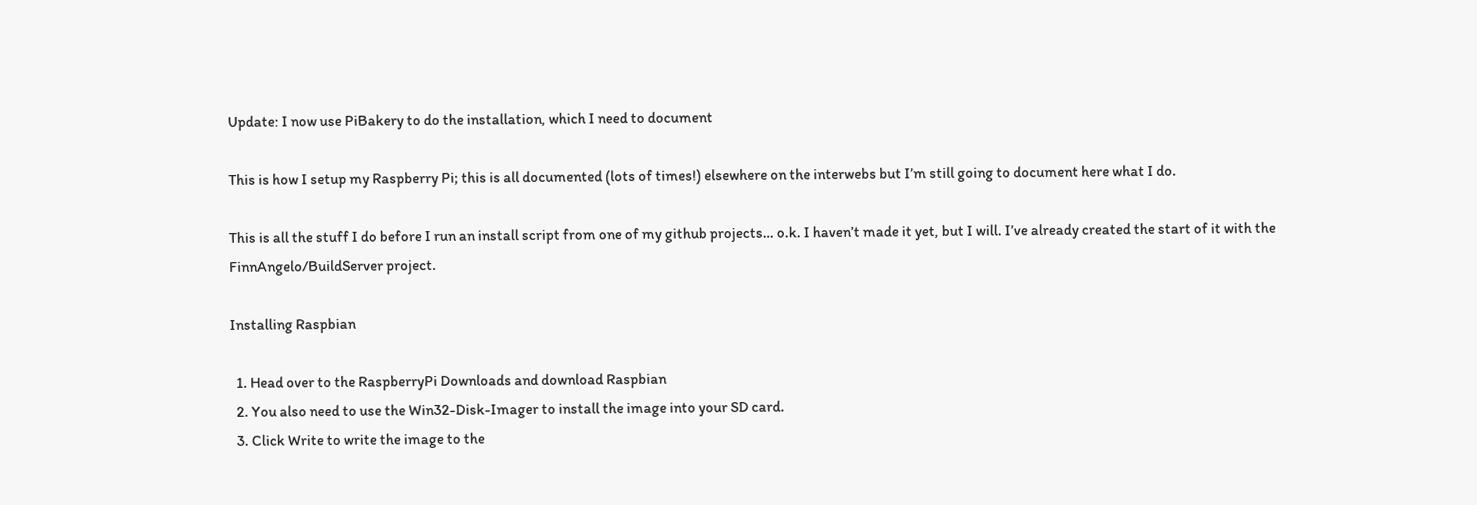Update: I now use PiBakery to do the installation, which I need to document

This is how I setup my Raspberry Pi; this is all documented (lots of times!) elsewhere on the interwebs but I’m still going to document here what I do.

This is all the stuff I do before I run an install script from one of my github projects… o.k. I haven’t made it yet, but I will. I’ve already created the start of it with the FinnAngelo/BuildServer project.

Installing Raspbian

  1. Head over to the RaspberryPi Downloads and download Raspbian
  2. You also need to use the Win32-Disk-Imager to install the image into your SD card.
  3. Click Write to write the image to the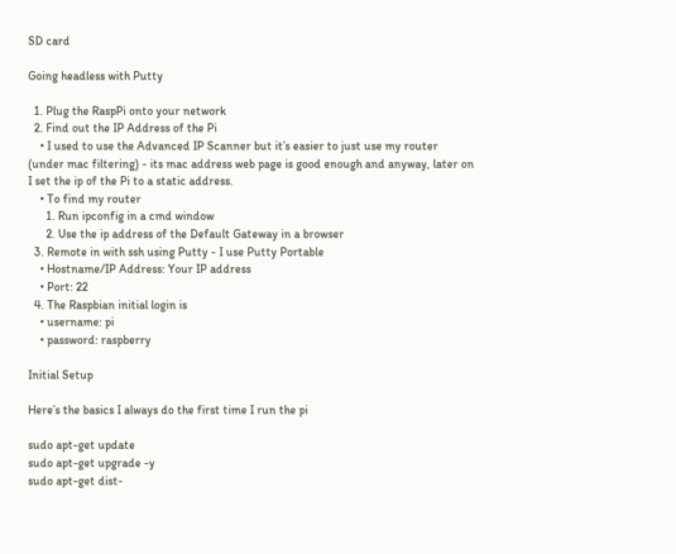SD card

Going headless with Putty

  1. Plug the RaspPi onto your network
  2. Find out the IP Address of the Pi
    • I used to use the Advanced IP Scanner but it’s easier to just use my router (under mac filtering) - its mac address web page is good enough and anyway, later on I set the ip of the Pi to a static address.
    • To find my router
      1. Run ipconfig in a cmd window
      2. Use the ip address of the Default Gateway in a browser
  3. Remote in with ssh using Putty - I use Putty Portable
    • Hostname/IP Address: Your IP address
    • Port: 22
  4. The Raspbian initial login is
    • username: pi
    • password: raspberry

Initial Setup

Here’s the basics I always do the first time I run the pi

sudo apt-get update
sudo apt-get upgrade -y
sudo apt-get dist-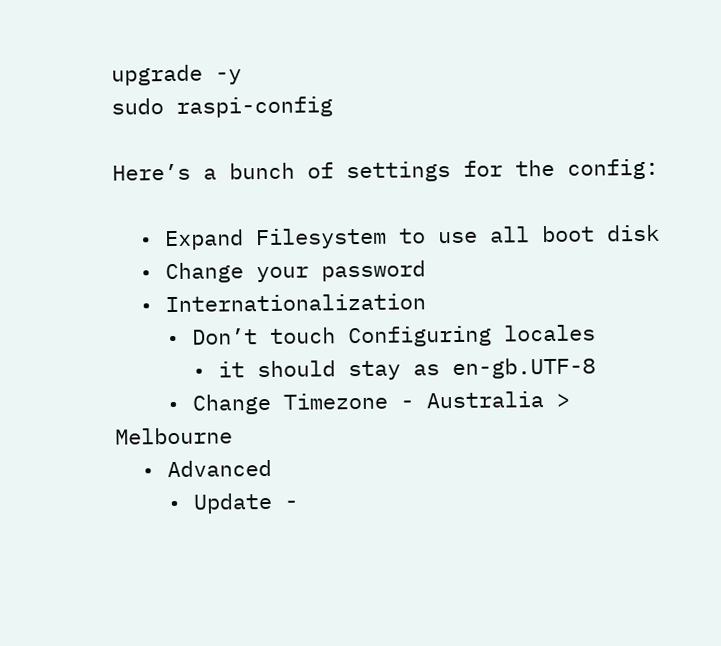upgrade -y
sudo raspi-config

Here’s a bunch of settings for the config:

  • Expand Filesystem to use all boot disk
  • Change your password
  • Internationalization
    • Don’t touch Configuring locales
      • it should stay as en-gb.UTF-8
    • Change Timezone - Australia > Melbourne
  • Advanced
    • Update -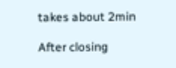takes about 2min

After closing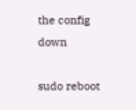the config down

sudo reboot